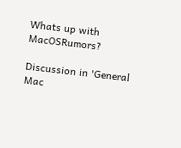Whats up with MacOSRumors?

Discussion in 'General Mac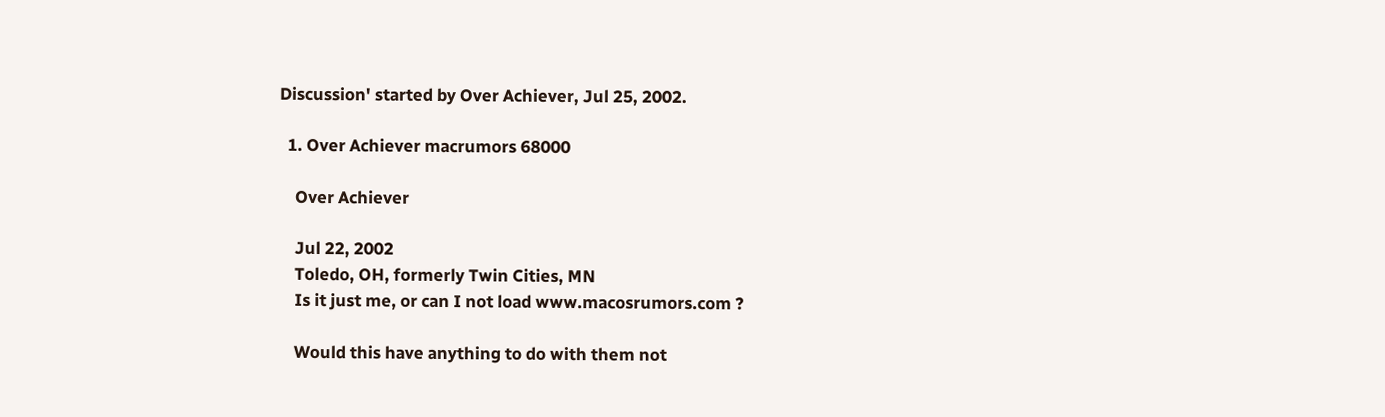Discussion' started by Over Achiever, Jul 25, 2002.

  1. Over Achiever macrumors 68000

    Over Achiever

    Jul 22, 2002
    Toledo, OH, formerly Twin Cities, MN
    Is it just me, or can I not load www.macosrumors.com ?

    Would this have anything to do with them not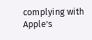complying with Apple's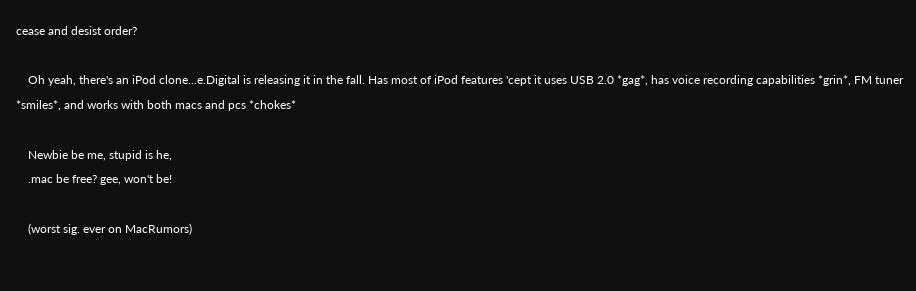cease and desist order?

    Oh yeah, there's an iPod clone...e.Digital is releasing it in the fall. Has most of iPod features 'cept it uses USB 2.0 *gag*, has voice recording capabilities *grin*, FM tuner *smiles*, and works with both macs and pcs *chokes*

    Newbie be me, stupid is he,
    .mac be free? gee, won't be!

    (worst sig. ever on MacRumors)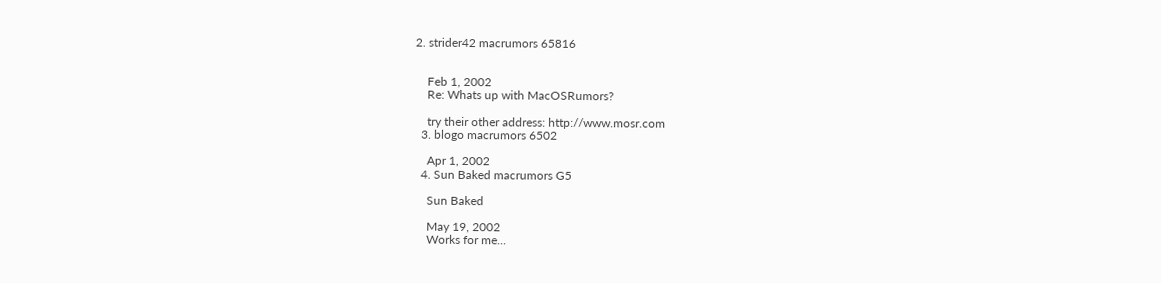2. strider42 macrumors 65816


    Feb 1, 2002
    Re: Whats up with MacOSRumors?

    try their other address: http://www.mosr.com
  3. blogo macrumors 6502

    Apr 1, 2002
  4. Sun Baked macrumors G5

    Sun Baked

    May 19, 2002
    Works for me...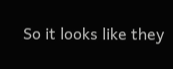So it looks like they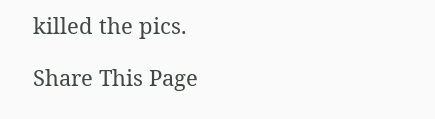killed the pics.

Share This Page